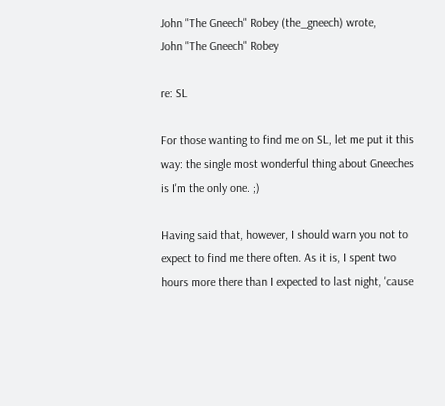John "The Gneech" Robey (the_gneech) wrote,
John "The Gneech" Robey

re: SL

For those wanting to find me on SL, let me put it this way: the single most wonderful thing about Gneeches is I'm the only one. ;)

Having said that, however, I should warn you not to expect to find me there often. As it is, I spent two hours more there than I expected to last night, 'cause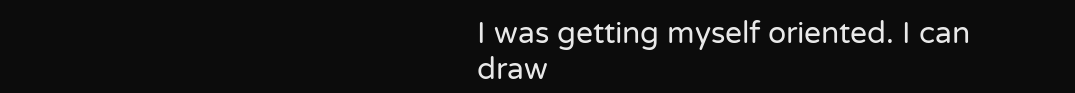I was getting myself oriented. I can draw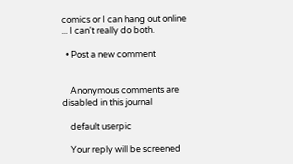comics or I can hang out online ... I can't really do both.

  • Post a new comment


    Anonymous comments are disabled in this journal

    default userpic

    Your reply will be screened